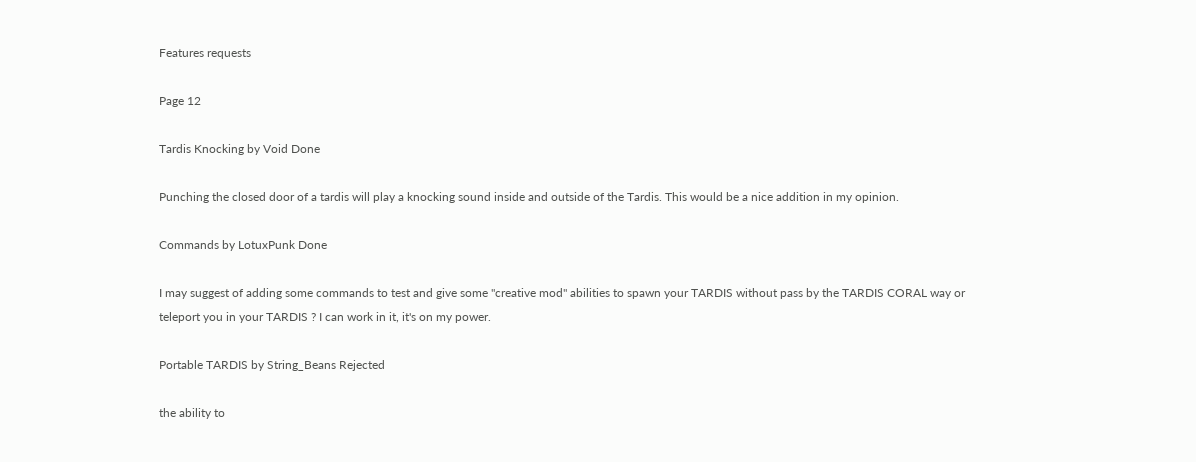Features requests

Page 12

Tardis Knocking by Void Done

Punching the closed door of a tardis will play a knocking sound inside and outside of the Tardis. This would be a nice addition in my opinion.

Commands by LotuxPunk Done

I may suggest of adding some commands to test and give some "creative mod" abilities to spawn your TARDIS without pass by the TARDIS CORAL way or teleport you in your TARDIS ? I can work in it, it's on my power.

Portable TARDIS by String_Beans Rejected

the ability to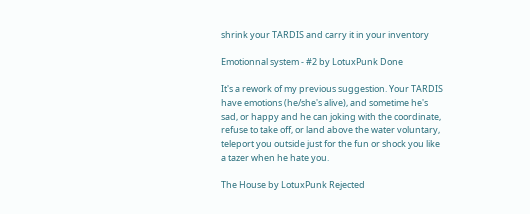shrink your TARDIS and carry it in your inventory

Emotionnal system - #2 by LotuxPunk Done

It's a rework of my previous suggestion. Your TARDIS have emotions (he/she's alive), and sometime he's sad, or happy and he can joking with the coordinate, refuse to take off, or land above the water voluntary, teleport you outside just for the fun or shock you like a tazer when he hate you.

The House by LotuxPunk Rejected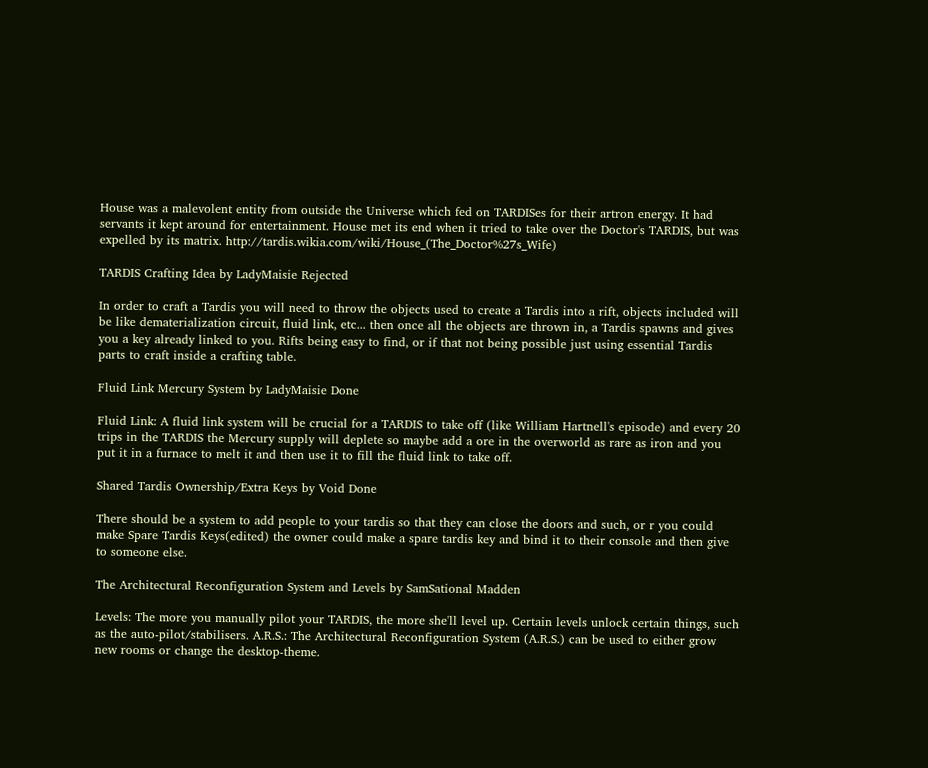House was a malevolent entity from outside the Universe which fed on TARDISes for their artron energy. It had servants it kept around for entertainment. House met its end when it tried to take over the Doctor's TARDIS, but was expelled by its matrix. http://tardis.wikia.com/wiki/House_(The_Doctor%27s_Wife)

TARDIS Crafting Idea by LadyMaisie Rejected

In order to craft a Tardis you will need to throw the objects used to create a Tardis into a rift, objects included will be like dematerialization circuit, fluid link, etc... then once all the objects are thrown in, a Tardis spawns and gives you a key already linked to you. Rifts being easy to find, or if that not being possible just using essential Tardis parts to craft inside a crafting table.

Fluid Link Mercury System by LadyMaisie Done

Fluid Link: A fluid link system will be crucial for a TARDIS to take off (like William Hartnell's episode) and every 20 trips in the TARDIS the Mercury supply will deplete so maybe add a ore in the overworld as rare as iron and you put it in a furnace to melt it and then use it to fill the fluid link to take off.

Shared Tardis Ownership/Extra Keys by Void Done

There should be a system to add people to your tardis so that they can close the doors and such, or r you could make Spare Tardis Keys(edited) the owner could make a spare tardis key and bind it to their console and then give to someone else.

The Architectural Reconfiguration System and Levels by SamSational Madden

Levels: The more you manually pilot your TARDIS, the more she'll level up. Certain levels unlock certain things, such as the auto-pilot/stabilisers. A.R.S.: The Architectural Reconfiguration System (A.R.S.) can be used to either grow new rooms or change the desktop-theme.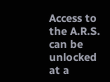Access to the A.R.S. can be unlocked at a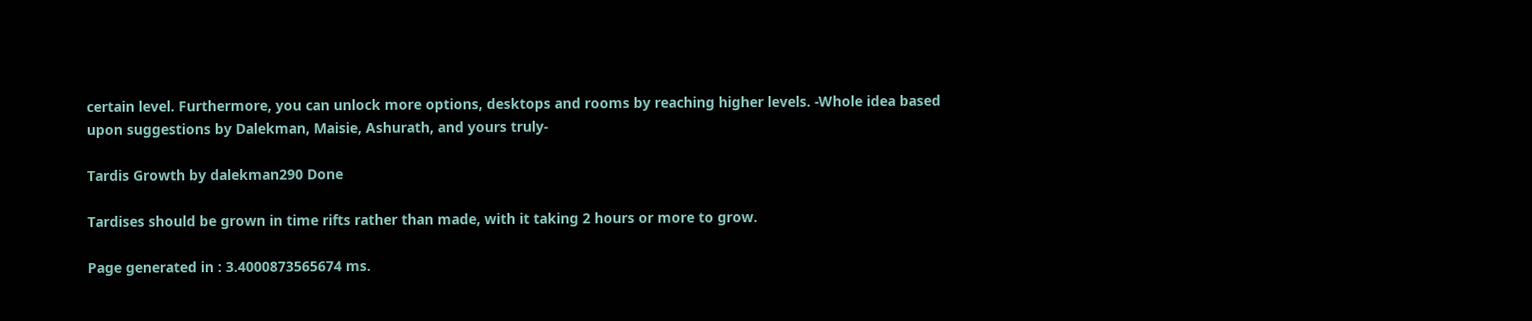certain level. Furthermore, you can unlock more options, desktops and rooms by reaching higher levels. -Whole idea based upon suggestions by Dalekman, Maisie, Ashurath, and yours truly-

Tardis Growth by dalekman290 Done

Tardises should be grown in time rifts rather than made, with it taking 2 hours or more to grow.

Page generated in : 3.4000873565674 ms.